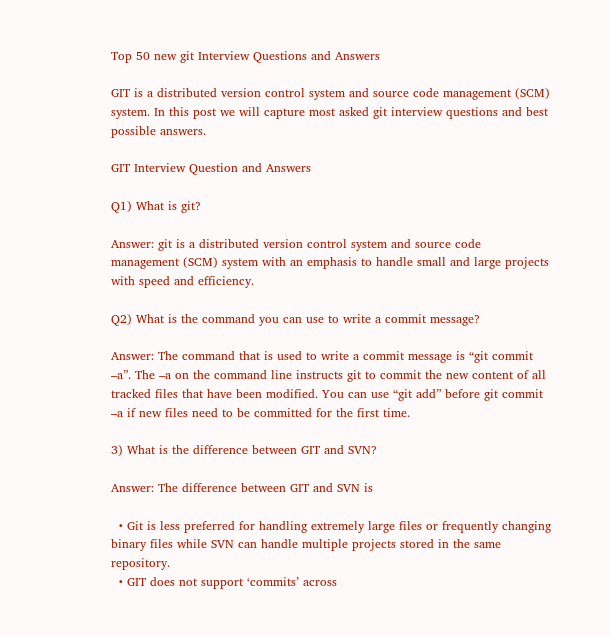Top 50 new git Interview Questions and Answers

GIT is a distributed version control system and source code management (SCM) system. In this post we will capture most asked git interview questions and best possible answers.

GIT Interview Question and Answers

Q1) What is git?

Answer: git is a distributed version control system and source code management (SCM) system with an emphasis to handle small and large projects with speed and efficiency.

Q2) What is the command you can use to write a commit message?

Answer: The command that is used to write a commit message is “git commit –a”. The –a on the command line instructs git to commit the new content of all tracked files that have been modified. You can use “git add” before git commit –a if new files need to be committed for the first time.

3) What is the difference between GIT and SVN?

Answer: The difference between GIT and SVN is

  • Git is less preferred for handling extremely large files or frequently changing binary files while SVN can handle multiple projects stored in the same repository.
  • GIT does not support ‘commits’ across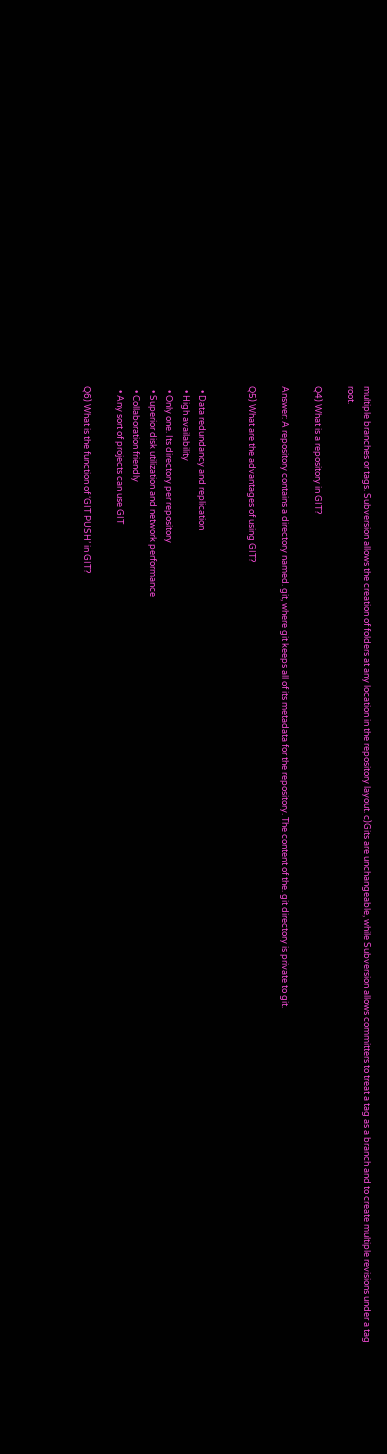multiple branches or tags. Subversion allows the creation of folders at any location in the repository layout. c)Gits are unchangeable, while Subversion allows committers to treat a tag as a branch and to create multiple revisions under a tag root.

Q4) What is a repository in GIT?

Answer: A repository contains a directory named. git, where git keeps all of its metadata for the repository. The content of the. git directory is private to git.

Q5) What are the advantages of using GIT?


  • Data redundancy and replication
  • High availability
  • Only one. Its directory per repository
  • Superior disk utilization and network performance
  • Collaboration friendly
  • Any sort of projects can use GIT

Q6) What is the function of ‘GIT PUSH’ in GIT?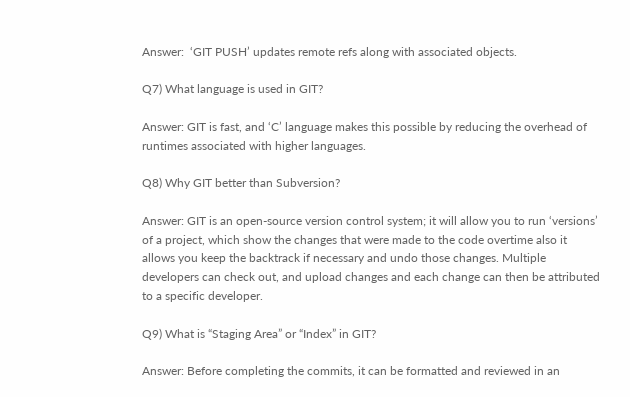Answer:  ‘GIT PUSH’ updates remote refs along with associated objects.

Q7) What language is used in GIT?

Answer: GIT is fast, and ‘C’ language makes this possible by reducing the overhead of runtimes associated with higher languages.

Q8) Why GIT better than Subversion?

Answer: GIT is an open-source version control system; it will allow you to run ‘versions’ of a project, which show the changes that were made to the code overtime also it allows you keep the backtrack if necessary and undo those changes. Multiple developers can check out, and upload changes and each change can then be attributed to a specific developer.

Q9) What is “Staging Area” or “Index” in GIT?

Answer: Before completing the commits, it can be formatted and reviewed in an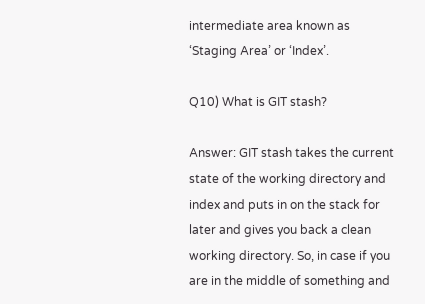intermediate area known as ‘Staging Area’ or ‘Index’.

Q10) What is GIT stash?

Answer: GIT stash takes the current state of the working directory and index and puts in on the stack for later and gives you back a clean working directory. So, in case if you are in the middle of something and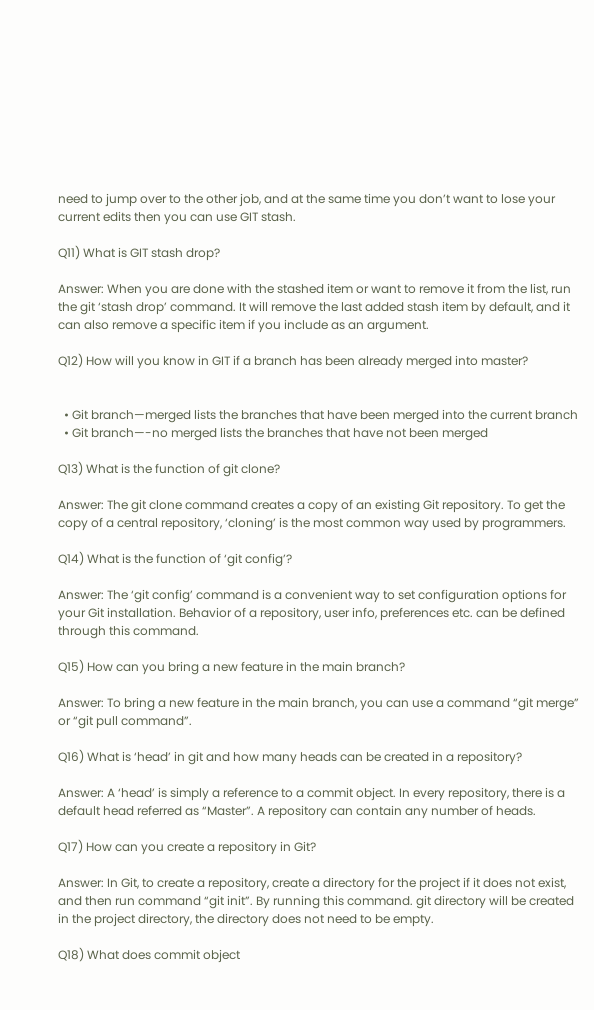need to jump over to the other job, and at the same time you don’t want to lose your current edits then you can use GIT stash.

Q11) What is GIT stash drop?

Answer: When you are done with the stashed item or want to remove it from the list, run the git ‘stash drop’ command. It will remove the last added stash item by default, and it can also remove a specific item if you include as an argument.

Q12) How will you know in GIT if a branch has been already merged into master?


  • Git branch—merged lists the branches that have been merged into the current branch
  • Git branch—-no merged lists the branches that have not been merged

Q13) What is the function of git clone?

Answer: The git clone command creates a copy of an existing Git repository. To get the copy of a central repository, ‘cloning’ is the most common way used by programmers.

Q14) What is the function of ‘git config’?

Answer: The ‘git config’ command is a convenient way to set configuration options for your Git installation. Behavior of a repository, user info, preferences etc. can be defined through this command.

Q15) How can you bring a new feature in the main branch?

Answer: To bring a new feature in the main branch, you can use a command “git merge” or “git pull command”.

Q16) What is ‘head’ in git and how many heads can be created in a repository?

Answer: A ‘head’ is simply a reference to a commit object. In every repository, there is a default head referred as “Master”. A repository can contain any number of heads.

Q17) How can you create a repository in Git?

Answer: In Git, to create a repository, create a directory for the project if it does not exist, and then run command “git init”. By running this command. git directory will be created in the project directory, the directory does not need to be empty.

Q18) What does commit object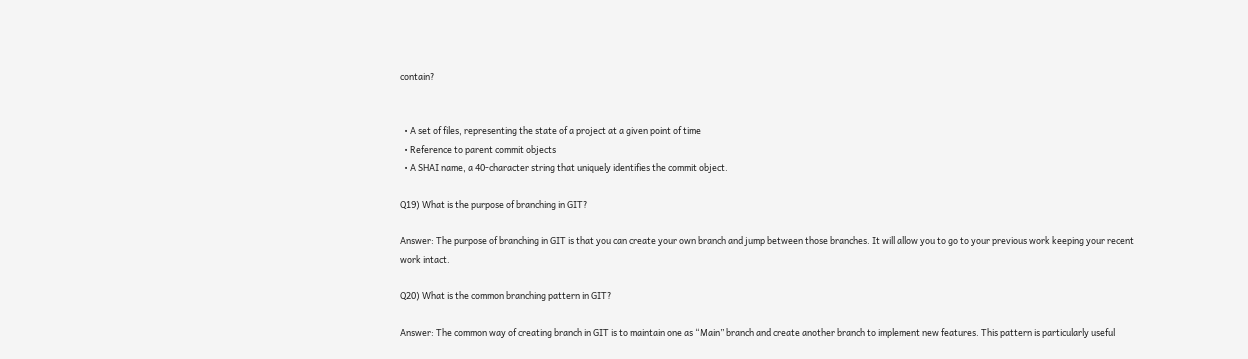contain?


  • A set of files, representing the state of a project at a given point of time
  • Reference to parent commit objects
  • A SHAI name, a 40-character string that uniquely identifies the commit object.

Q19) What is the purpose of branching in GIT?

Answer: The purpose of branching in GIT is that you can create your own branch and jump between those branches. It will allow you to go to your previous work keeping your recent work intact.

Q20) What is the common branching pattern in GIT?

Answer: The common way of creating branch in GIT is to maintain one as “Main” branch and create another branch to implement new features. This pattern is particularly useful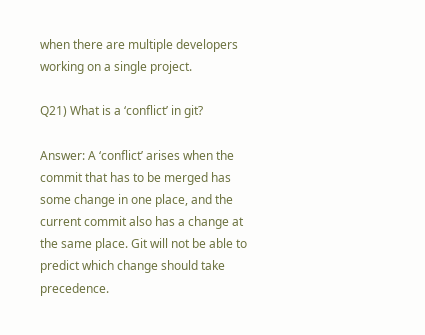when there are multiple developers working on a single project.

Q21) What is a ‘conflict’ in git?

Answer: A ‘conflict’ arises when the commit that has to be merged has some change in one place, and the current commit also has a change at the same place. Git will not be able to predict which change should take precedence.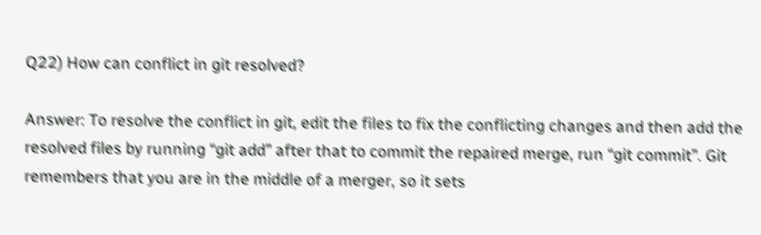Q22) How can conflict in git resolved?

Answer: To resolve the conflict in git, edit the files to fix the conflicting changes and then add the resolved files by running “git add” after that to commit the repaired merge, run “git commit”. Git remembers that you are in the middle of a merger, so it sets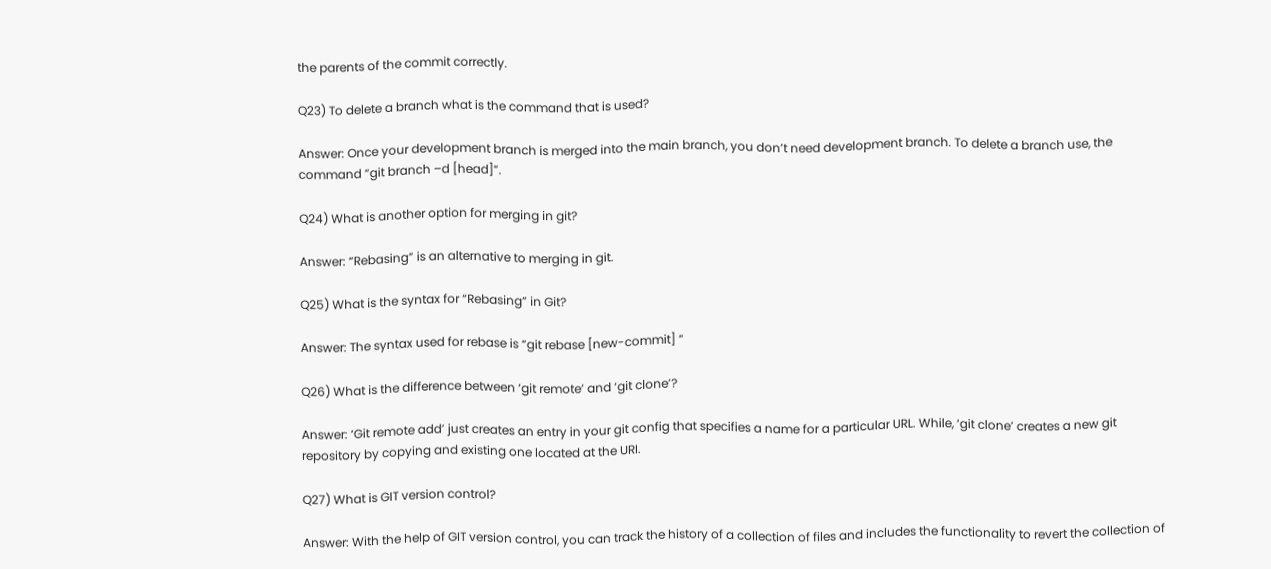the parents of the commit correctly.

Q23) To delete a branch what is the command that is used?

Answer: Once your development branch is merged into the main branch, you don’t need development branch. To delete a branch use, the command “git branch –d [head]”.

Q24) What is another option for merging in git?

Answer: “Rebasing” is an alternative to merging in git.

Q25) What is the syntax for “Rebasing” in Git?

Answer: The syntax used for rebase is “git rebase [new-commit] “

Q26) What is the difference between ‘git remote’ and ‘git clone’?

Answer: ‘Git remote add’ just creates an entry in your git config that specifies a name for a particular URL. While, ‘git clone’ creates a new git repository by copying and existing one located at the URI.

Q27) What is GIT version control?

Answer: With the help of GIT version control, you can track the history of a collection of files and includes the functionality to revert the collection of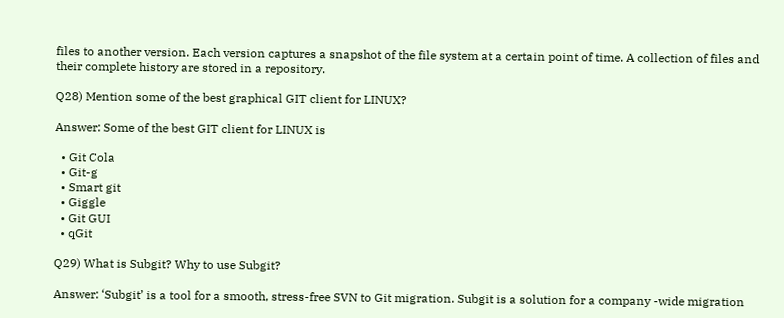files to another version. Each version captures a snapshot of the file system at a certain point of time. A collection of files and their complete history are stored in a repository.

Q28) Mention some of the best graphical GIT client for LINUX?

Answer: Some of the best GIT client for LINUX is

  • Git Cola
  • Git-g
  • Smart git
  • Giggle
  • Git GUI
  • qGit

Q29) What is Subgit? Why to use Subgit?

Answer: ‘Subgit’ is a tool for a smooth, stress-free SVN to Git migration. Subgit is a solution for a company -wide migration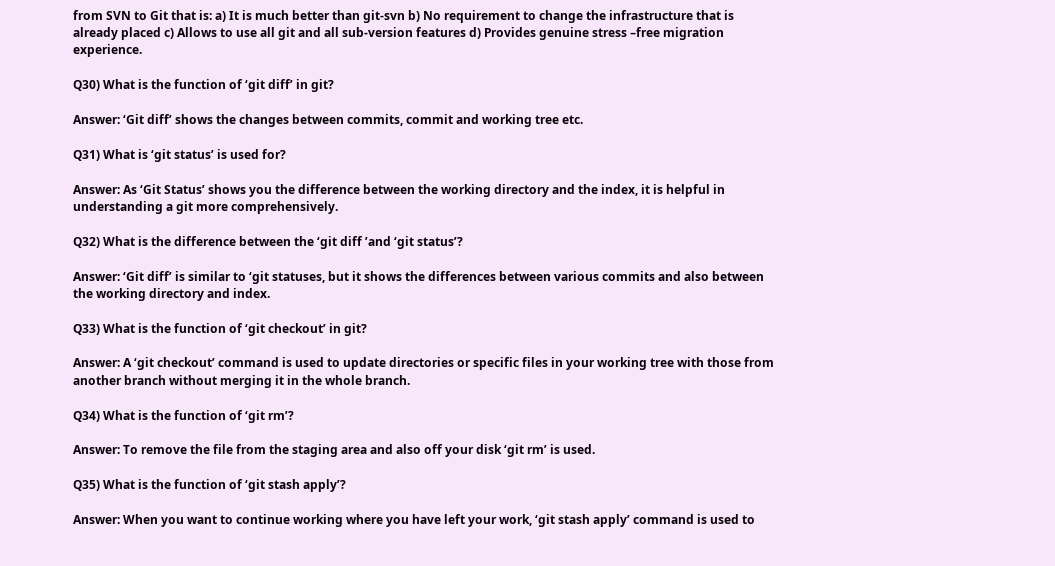from SVN to Git that is: a) It is much better than git-svn b) No requirement to change the infrastructure that is already placed c) Allows to use all git and all sub-version features d) Provides genuine stress –free migration experience.

Q30) What is the function of ‘git diff’ in git?

Answer: ‘Git diff’ shows the changes between commits, commit and working tree etc.

Q31) What is ‘git status’ is used for?

Answer: As ‘Git Status’ shows you the difference between the working directory and the index, it is helpful in understanding a git more comprehensively.

Q32) What is the difference between the ‘git diff ’and ‘git status’?

Answer: ‘Git diff’ is similar to ‘git statuses, but it shows the differences between various commits and also between the working directory and index.

Q33) What is the function of ‘git checkout’ in git?

Answer: A ‘git checkout’ command is used to update directories or specific files in your working tree with those from another branch without merging it in the whole branch.

Q34) What is the function of ‘git rm’?

Answer: To remove the file from the staging area and also off your disk ‘git rm’ is used.

Q35) What is the function of ‘git stash apply’?

Answer: When you want to continue working where you have left your work, ‘git stash apply’ command is used to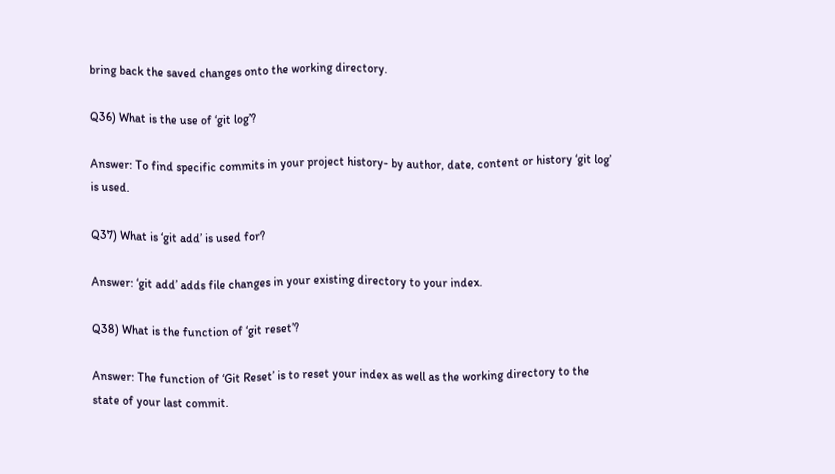bring back the saved changes onto the working directory.

Q36) What is the use of ‘git log’?

Answer: To find specific commits in your project history- by author, date, content or history ‘git log’ is used.

Q37) What is ‘git add’ is used for?

Answer: ‘git add’ adds file changes in your existing directory to your index.

Q38) What is the function of ‘git reset’?

Answer: The function of ‘Git Reset’ is to reset your index as well as the working directory to the state of your last commit.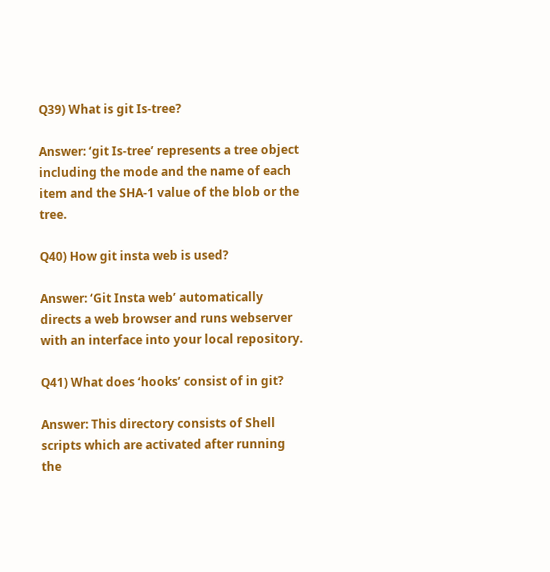Q39) What is git Is-tree?

Answer: ‘git Is-tree’ represents a tree object including the mode and the name of each item and the SHA-1 value of the blob or the tree.

Q40) How git insta web is used?

Answer: ‘Git Insta web’ automatically directs a web browser and runs webserver with an interface into your local repository.

Q41) What does ‘hooks’ consist of in git?

Answer: This directory consists of Shell scripts which are activated after running the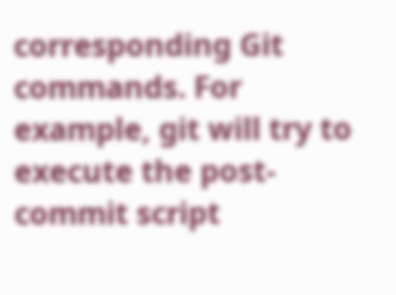corresponding Git commands. For example, git will try to execute the post-commit script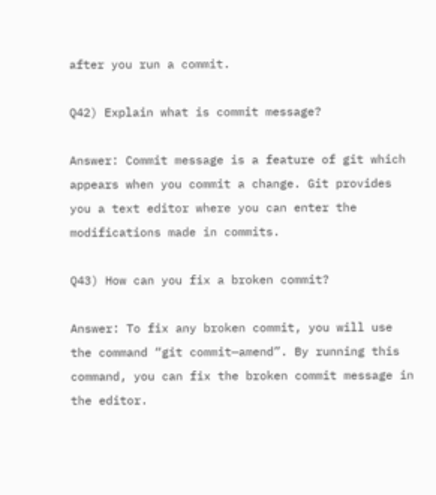after you run a commit.

Q42) Explain what is commit message?

Answer: Commit message is a feature of git which appears when you commit a change. Git provides you a text editor where you can enter the modifications made in commits.

Q43) How can you fix a broken commit?

Answer: To fix any broken commit, you will use the command “git commit—amend”. By running this command, you can fix the broken commit message in the editor.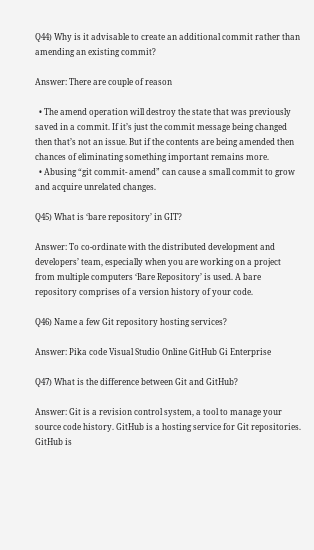Q44) Why is it advisable to create an additional commit rather than amending an existing commit?

Answer: There are couple of reason

  • The amend operation will destroy the state that was previously saved in a commit. If it’s just the commit message being changed then that’s not an issue. But if the contents are being amended then chances of eliminating something important remains more.
  • Abusing “git commit- amend” can cause a small commit to grow and acquire unrelated changes.

Q45) What is ‘bare repository’ in GIT?

Answer: To co-ordinate with the distributed development and developers’ team, especially when you are working on a project from multiple computers ‘Bare Repository’ is used. A bare repository comprises of a version history of your code.

Q46) Name a few Git repository hosting services?

Answer: Pika code Visual Studio Online GitHub Gi Enterprise

Q47) What is the difference between Git and GitHub?

Answer: Git is a revision control system, a tool to manage your source code history. GitHub is a hosting service for Git repositories. GitHub is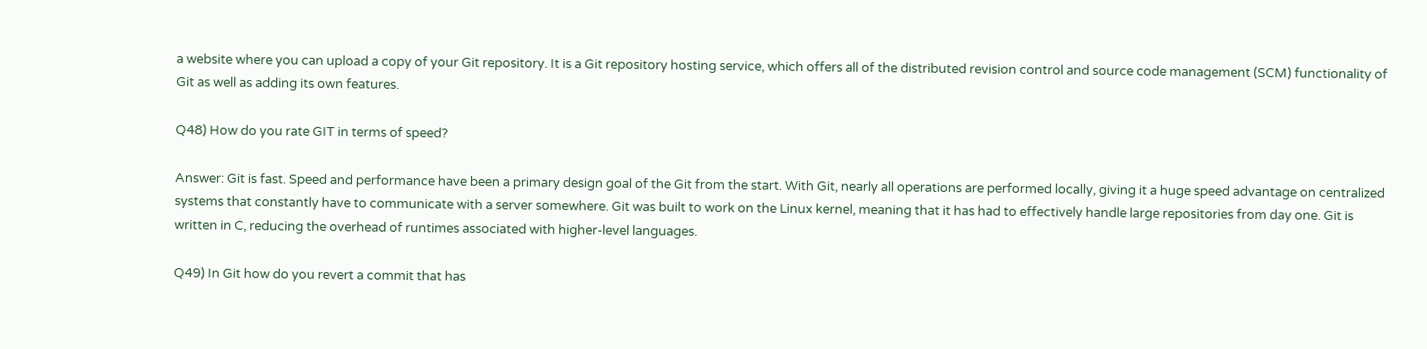a website where you can upload a copy of your Git repository. It is a Git repository hosting service, which offers all of the distributed revision control and source code management (SCM) functionality of Git as well as adding its own features.

Q48) How do you rate GIT in terms of speed?

Answer: Git is fast. Speed and performance have been a primary design goal of the Git from the start. With Git, nearly all operations are performed locally, giving it a huge speed advantage on centralized systems that constantly have to communicate with a server somewhere. Git was built to work on the Linux kernel, meaning that it has had to effectively handle large repositories from day one. Git is written in C, reducing the overhead of runtimes associated with higher-level languages.

Q49) In Git how do you revert a commit that has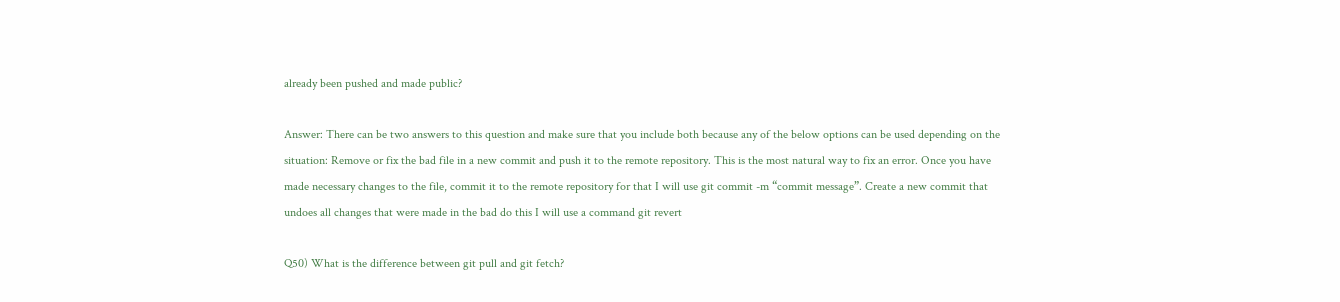already been pushed and made public?

Answer: There can be two answers to this question and make sure that you include both because any of the below options can be used depending on the situation: Remove or fix the bad file in a new commit and push it to the remote repository. This is the most natural way to fix an error. Once you have made necessary changes to the file, commit it to the remote repository for that I will use git commit -m “commit message”. Create a new commit that undoes all changes that were made in the bad do this I will use a command git revert

Q50) What is the difference between git pull and git fetch?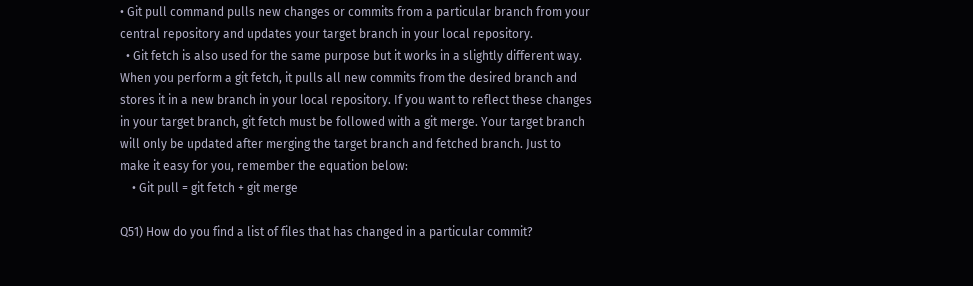• Git pull command pulls new changes or commits from a particular branch from your central repository and updates your target branch in your local repository.
  • Git fetch is also used for the same purpose but it works in a slightly different way. When you perform a git fetch, it pulls all new commits from the desired branch and stores it in a new branch in your local repository. If you want to reflect these changes in your target branch, git fetch must be followed with a git merge. Your target branch will only be updated after merging the target branch and fetched branch. Just to make it easy for you, remember the equation below:
    • Git pull = git fetch + git merge

Q51) How do you find a list of files that has changed in a particular commit?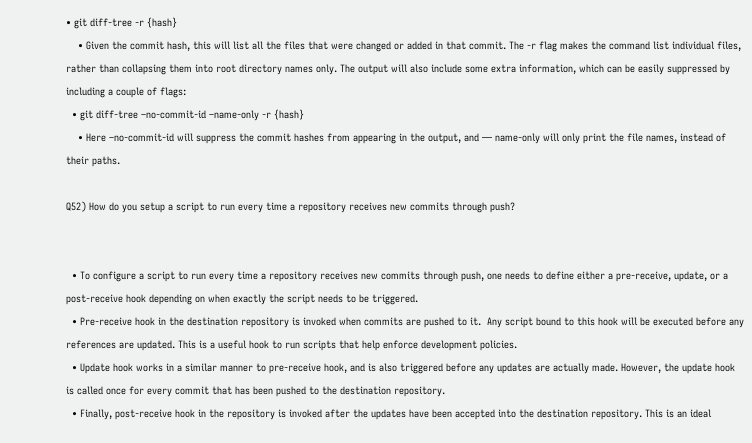• git diff-tree -r {hash}
    • Given the commit hash, this will list all the files that were changed or added in that commit. The -r flag makes the command list individual files, rather than collapsing them into root directory names only. The output will also include some extra information, which can be easily suppressed by including a couple of flags:
  • git diff-tree –no-commit-id –name-only -r {hash}
    • Here –no-commit-id will suppress the commit hashes from appearing in the output, and — name-only will only print the file names, instead of their paths.

Q52) How do you setup a script to run every time a repository receives new commits through push?


  • To configure a script to run every time a repository receives new commits through push, one needs to define either a pre-receive, update, or a post-receive hook depending on when exactly the script needs to be triggered.
  • Pre-receive hook in the destination repository is invoked when commits are pushed to it.  Any script bound to this hook will be executed before any references are updated. This is a useful hook to run scripts that help enforce development policies.
  • Update hook works in a similar manner to pre-receive hook, and is also triggered before any updates are actually made. However, the update hook is called once for every commit that has been pushed to the destination repository.
  • Finally, post-receive hook in the repository is invoked after the updates have been accepted into the destination repository. This is an ideal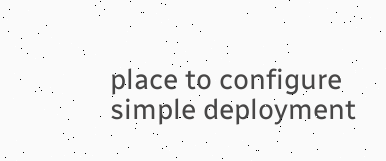place to configure simple deployment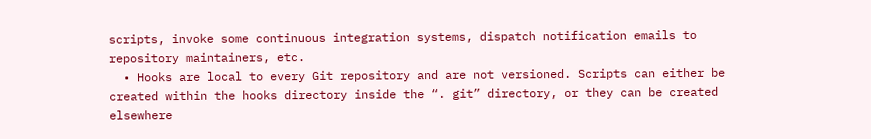scripts, invoke some continuous integration systems, dispatch notification emails to repository maintainers, etc.
  • Hooks are local to every Git repository and are not versioned. Scripts can either be created within the hooks directory inside the “. git” directory, or they can be created elsewhere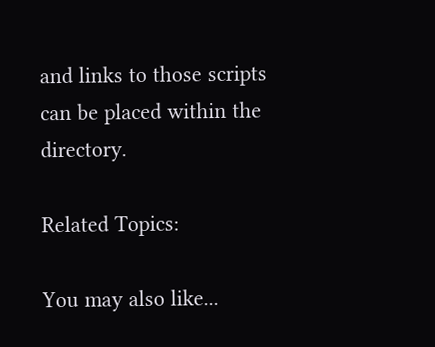and links to those scripts can be placed within the directory.

Related Topics:

You may also like...